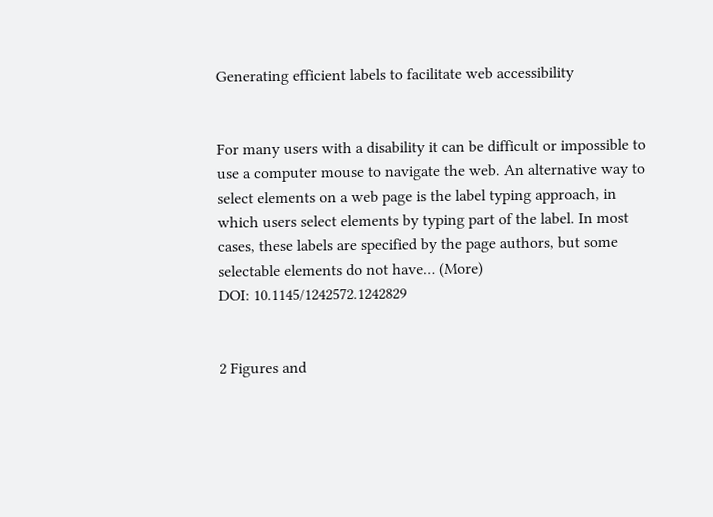Generating efficient labels to facilitate web accessibility


For many users with a disability it can be difficult or impossible to use a computer mouse to navigate the web. An alternative way to select elements on a web page is the label typing approach, in which users select elements by typing part of the label. In most cases, these labels are specified by the page authors, but some selectable elements do not have… (More)
DOI: 10.1145/1242572.1242829


2 Figures and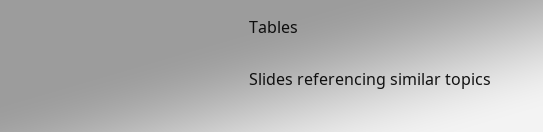Tables

Slides referencing similar topics